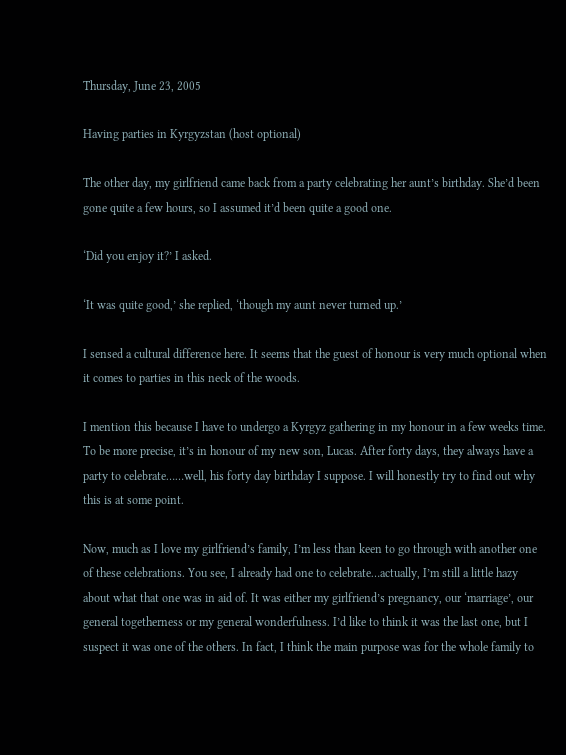Thursday, June 23, 2005

Having parties in Kyrgyzstan (host optional)

The other day, my girlfriend came back from a party celebrating her aunt’s birthday. She’d been gone quite a few hours, so I assumed it’d been quite a good one.

‘Did you enjoy it?’ I asked.

‘It was quite good,’ she replied, ‘though my aunt never turned up.’

I sensed a cultural difference here. It seems that the guest of honour is very much optional when it comes to parties in this neck of the woods.

I mention this because I have to undergo a Kyrgyz gathering in my honour in a few weeks time. To be more precise, it’s in honour of my new son, Lucas. After forty days, they always have a party to celebrate……well, his forty day birthday I suppose. I will honestly try to find out why this is at some point.

Now, much as I love my girlfriend’s family, I’m less than keen to go through with another one of these celebrations. You see, I already had one to celebrate…actually, I’m still a little hazy about what that one was in aid of. It was either my girlfriend’s pregnancy, our ‘marriage’, our general togetherness or my general wonderfulness. I’d like to think it was the last one, but I suspect it was one of the others. In fact, I think the main purpose was for the whole family to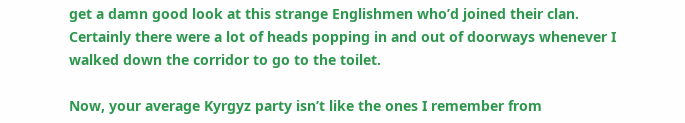get a damn good look at this strange Englishmen who’d joined their clan. Certainly there were a lot of heads popping in and out of doorways whenever I walked down the corridor to go to the toilet.

Now, your average Kyrgyz party isn’t like the ones I remember from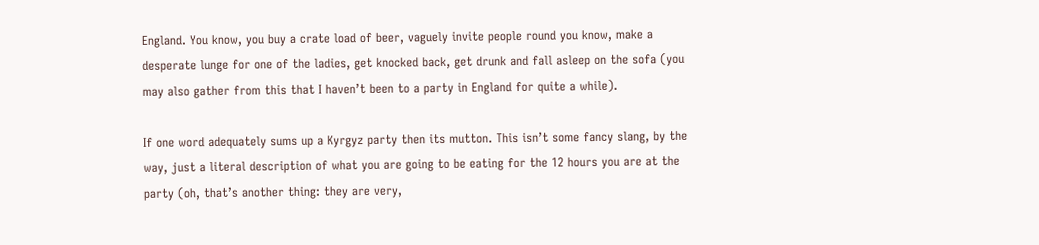England. You know, you buy a crate load of beer, vaguely invite people round you know, make a desperate lunge for one of the ladies, get knocked back, get drunk and fall asleep on the sofa (you may also gather from this that I haven’t been to a party in England for quite a while).

If one word adequately sums up a Kyrgyz party then its mutton. This isn’t some fancy slang, by the way, just a literal description of what you are going to be eating for the 12 hours you are at the party (oh, that’s another thing: they are very,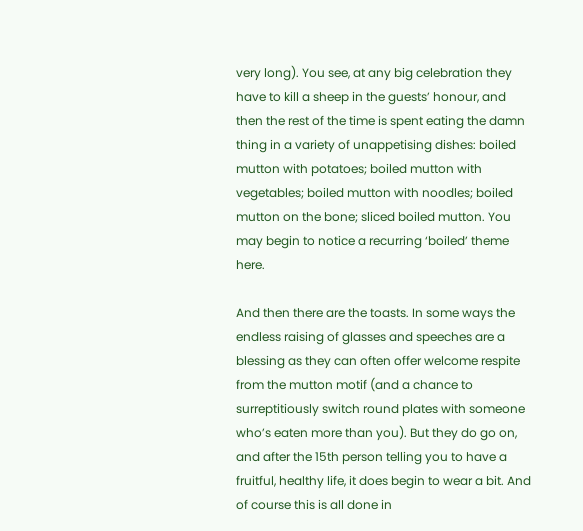very long). You see, at any big celebration they have to kill a sheep in the guests’ honour, and then the rest of the time is spent eating the damn thing in a variety of unappetising dishes: boiled mutton with potatoes; boiled mutton with vegetables; boiled mutton with noodles; boiled mutton on the bone; sliced boiled mutton. You may begin to notice a recurring ‘boiled’ theme here.

And then there are the toasts. In some ways the endless raising of glasses and speeches are a blessing as they can often offer welcome respite from the mutton motif (and a chance to surreptitiously switch round plates with someone who’s eaten more than you). But they do go on, and after the 15th person telling you to have a fruitful, healthy life, it does begin to wear a bit. And of course this is all done in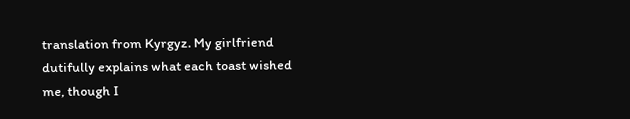translation from Kyrgyz. My girlfriend dutifully explains what each toast wished me, though I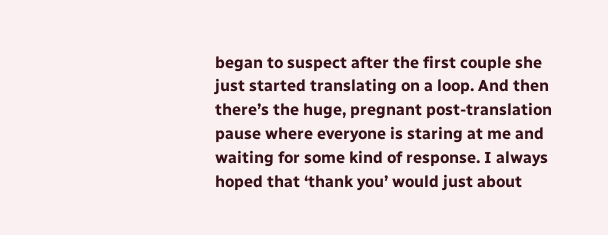began to suspect after the first couple she just started translating on a loop. And then there’s the huge, pregnant post-translation pause where everyone is staring at me and waiting for some kind of response. I always hoped that ‘thank you’ would just about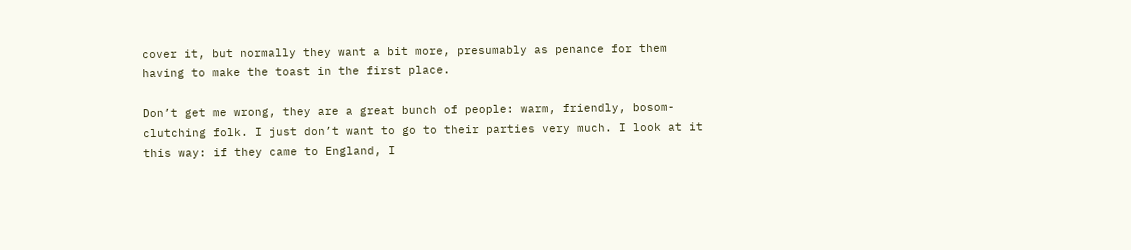cover it, but normally they want a bit more, presumably as penance for them having to make the toast in the first place.

Don’t get me wrong, they are a great bunch of people: warm, friendly, bosom-clutching folk. I just don’t want to go to their parties very much. I look at it this way: if they came to England, I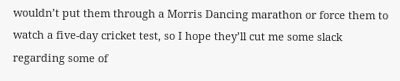wouldn’t put them through a Morris Dancing marathon or force them to watch a five-day cricket test, so I hope they’ll cut me some slack regarding some of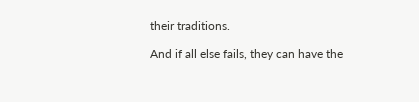their traditions.

And if all else fails, they can have the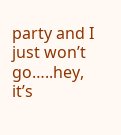party and I just won’t go…..hey, it’s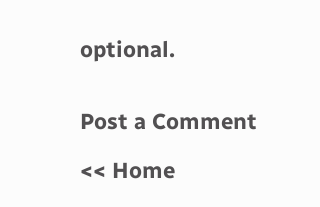optional.


Post a Comment

<< Home